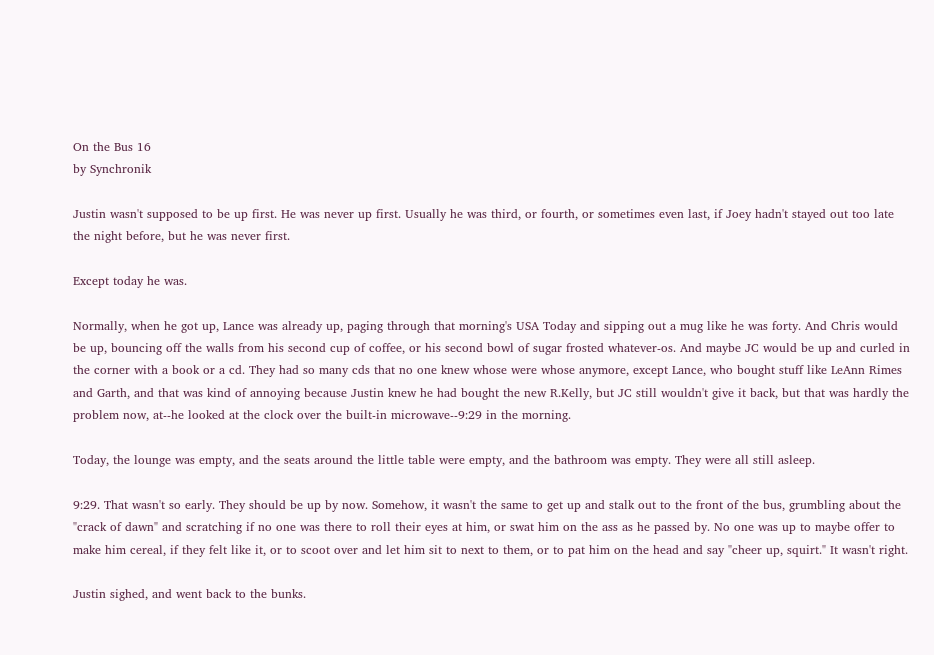On the Bus 16
by Synchronik

Justin wasn't supposed to be up first. He was never up first. Usually he was third, or fourth, or sometimes even last, if Joey hadn't stayed out too late the night before, but he was never first.

Except today he was.

Normally, when he got up, Lance was already up, paging through that morning's USA Today and sipping out a mug like he was forty. And Chris would be up, bouncing off the walls from his second cup of coffee, or his second bowl of sugar frosted whatever-os. And maybe JC would be up and curled in the corner with a book or a cd. They had so many cds that no one knew whose were whose anymore, except Lance, who bought stuff like LeAnn Rimes and Garth, and that was kind of annoying because Justin knew he had bought the new R.Kelly, but JC still wouldn't give it back, but that was hardly the problem now, at--he looked at the clock over the built-in microwave--9:29 in the morning.

Today, the lounge was empty, and the seats around the little table were empty, and the bathroom was empty. They were all still asleep.

9:29. That wasn't so early. They should be up by now. Somehow, it wasn't the same to get up and stalk out to the front of the bus, grumbling about the "crack of dawn" and scratching if no one was there to roll their eyes at him, or swat him on the ass as he passed by. No one was up to maybe offer to make him cereal, if they felt like it, or to scoot over and let him sit to next to them, or to pat him on the head and say "cheer up, squirt." It wasn't right.

Justin sighed, and went back to the bunks.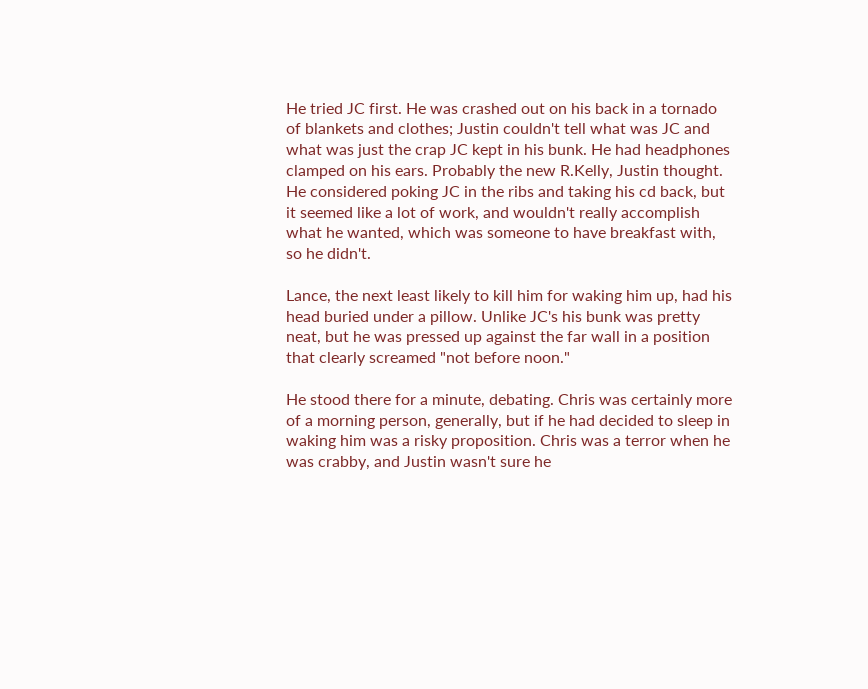He tried JC first. He was crashed out on his back in a tornado of blankets and clothes; Justin couldn't tell what was JC and what was just the crap JC kept in his bunk. He had headphones clamped on his ears. Probably the new R.Kelly, Justin thought. He considered poking JC in the ribs and taking his cd back, but it seemed like a lot of work, and wouldn't really accomplish what he wanted, which was someone to have breakfast with, so he didn't.

Lance, the next least likely to kill him for waking him up, had his head buried under a pillow. Unlike JC's his bunk was pretty neat, but he was pressed up against the far wall in a position that clearly screamed "not before noon."

He stood there for a minute, debating. Chris was certainly more of a morning person, generally, but if he had decided to sleep in waking him was a risky proposition. Chris was a terror when he was crabby, and Justin wasn't sure he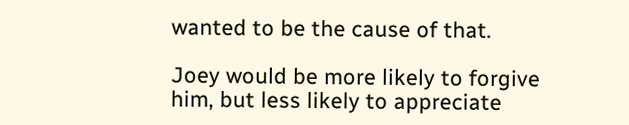wanted to be the cause of that.

Joey would be more likely to forgive him, but less likely to appreciate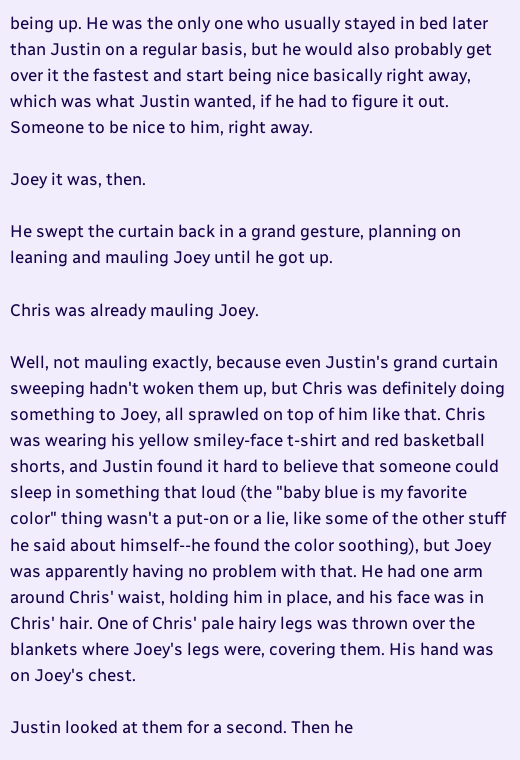being up. He was the only one who usually stayed in bed later than Justin on a regular basis, but he would also probably get over it the fastest and start being nice basically right away, which was what Justin wanted, if he had to figure it out. Someone to be nice to him, right away.

Joey it was, then.

He swept the curtain back in a grand gesture, planning on leaning and mauling Joey until he got up.

Chris was already mauling Joey.

Well, not mauling exactly, because even Justin's grand curtain sweeping hadn't woken them up, but Chris was definitely doing something to Joey, all sprawled on top of him like that. Chris was wearing his yellow smiley-face t-shirt and red basketball shorts, and Justin found it hard to believe that someone could sleep in something that loud (the "baby blue is my favorite color" thing wasn't a put-on or a lie, like some of the other stuff he said about himself--he found the color soothing), but Joey was apparently having no problem with that. He had one arm around Chris' waist, holding him in place, and his face was in Chris' hair. One of Chris' pale hairy legs was thrown over the blankets where Joey's legs were, covering them. His hand was on Joey's chest.

Justin looked at them for a second. Then he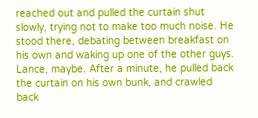reached out and pulled the curtain shut slowly, trying not to make too much noise. He stood there, debating between breakfast on his own and waking up one of the other guys. Lance, maybe. After a minute, he pulled back the curtain on his own bunk, and crawled back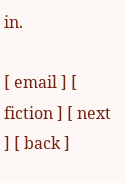in.

[ email ] [ fiction ] [ next ] [ back ]